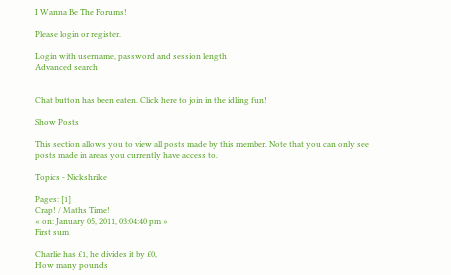I Wanna Be The Forums!

Please login or register.

Login with username, password and session length
Advanced search


Chat button has been eaten. Click here to join in the idling fun!

Show Posts

This section allows you to view all posts made by this member. Note that you can only see posts made in areas you currently have access to.

Topics - Nickshrike

Pages: [1]
Crap! / Maths Time!
« on: January 05, 2011, 03:04:40 pm »
First sum

Charlie has £1, he divides it by £0,
How many pounds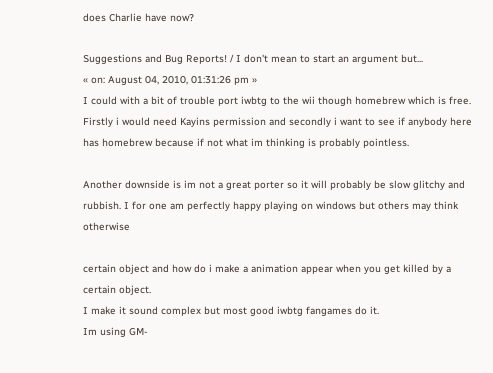does Charlie have now?

Suggestions and Bug Reports! / I don't mean to start an argument but...
« on: August 04, 2010, 01:31:26 pm »
I could with a bit of trouble port iwbtg to the wii though homebrew which is free.
Firstly i would need Kayins permission and secondly i want to see if anybody here has homebrew because if not what im thinking is probably pointless.

Another downside is im not a great porter so it will probably be slow glitchy and rubbish. I for one am perfectly happy playing on windows but others may think otherwise

certain object and how do i make a animation appear when you get killed by a certain object.
I make it sound complex but most good iwbtg fangames do it.
Im using GM-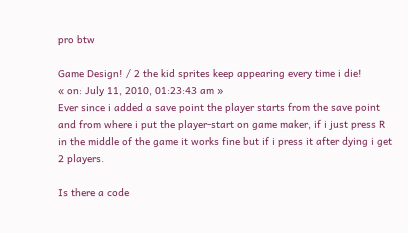pro btw

Game Design! / 2 the kid sprites keep appearing every time i die!
« on: July 11, 2010, 01:23:43 am »
Ever since i added a save point the player starts from the save point and from where i put the player-start on game maker, if i just press R in the middle of the game it works fine but if i press it after dying i get 2 players.

Is there a code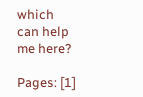which can help me here?

Pages: [1]